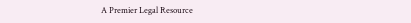A Premier Legal Resource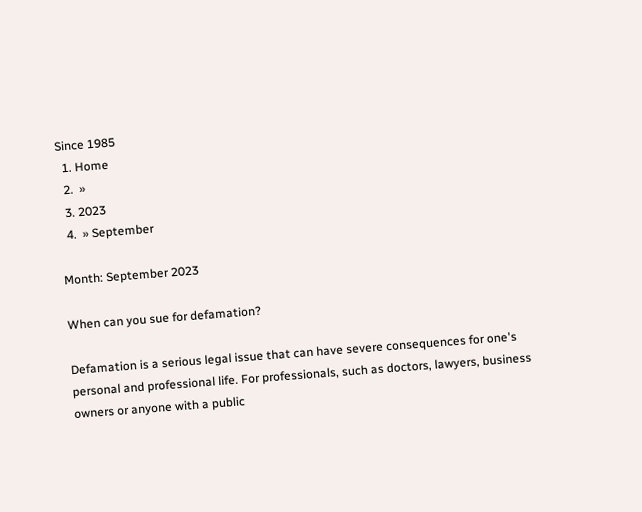Since 1985
  1. Home
  2.  »
  3. 2023
  4.  » September

Month: September 2023

When can you sue for defamation?

Defamation is a serious legal issue that can have severe consequences for one's personal and professional life. For professionals, such as doctors, lawyers, business owners or anyone with a public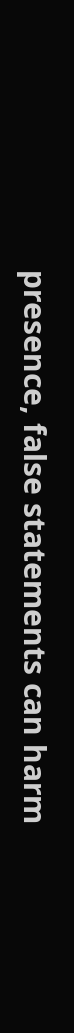presence, false statements can harm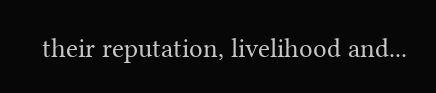their reputation, livelihood and...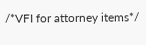/*VFI for attorney items*/